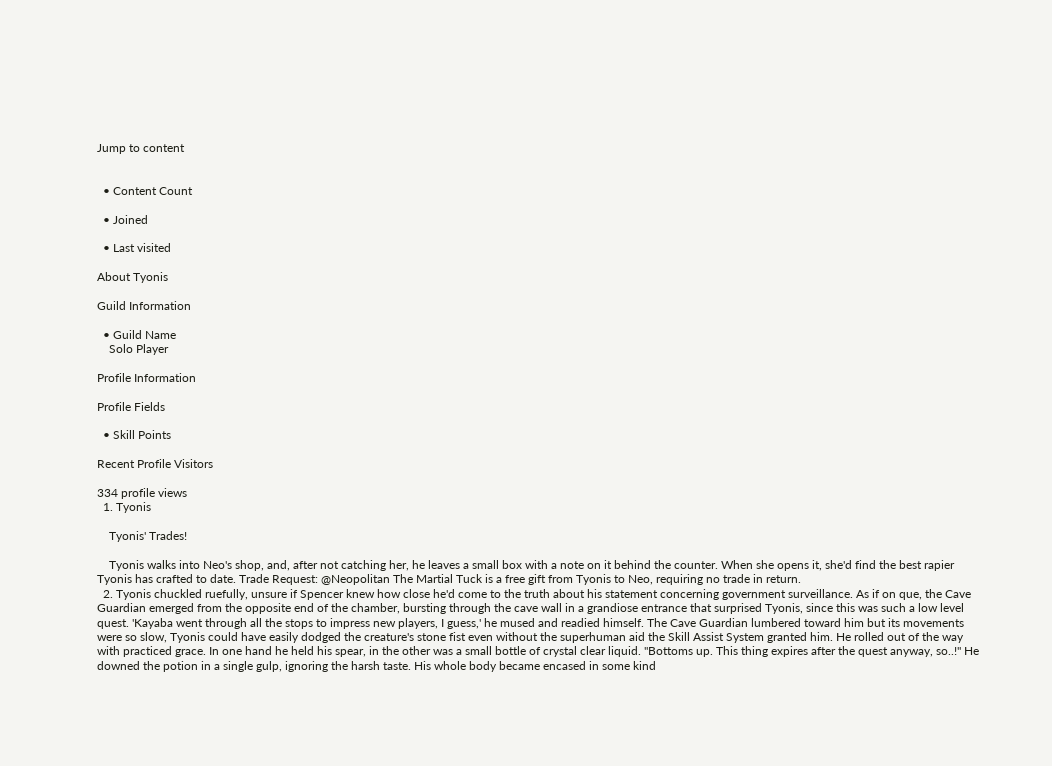Jump to content


  • Content Count

  • Joined

  • Last visited

About Tyonis

Guild Information

  • Guild Name
    Solo Player

Profile Information

Profile Fields

  • Skill Points

Recent Profile Visitors

334 profile views
  1. Tyonis

    Tyonis' Trades!

    Tyonis walks into Neo's shop, and, after not catching her, he leaves a small box with a note on it behind the counter. When she opens it, she'd find the best rapier Tyonis has crafted to date. Trade Request: @Neopolitan The Martial Tuck is a free gift from Tyonis to Neo, requiring no trade in return.
  2. Tyonis chuckled ruefully, unsure if Spencer knew how close he'd come to the truth about his statement concerning government surveillance. As if on que, the Cave Guardian emerged from the opposite end of the chamber, bursting through the cave wall in a grandiose entrance that surprised Tyonis, since this was such a low level quest. 'Kayaba went through all the stops to impress new players, I guess,' he mused and readied himself. The Cave Guardian lumbered toward him but its movements were so slow, Tyonis could have easily dodged the creature's stone fist even without the superhuman aid the Skill Assist System granted him. He rolled out of the way with practiced grace. In one hand he held his spear, in the other was a small bottle of crystal clear liquid. "Bottoms up. This thing expires after the quest anyway, so..!" He downed the potion in a single gulp, ignoring the harsh taste. His whole body became encased in some kind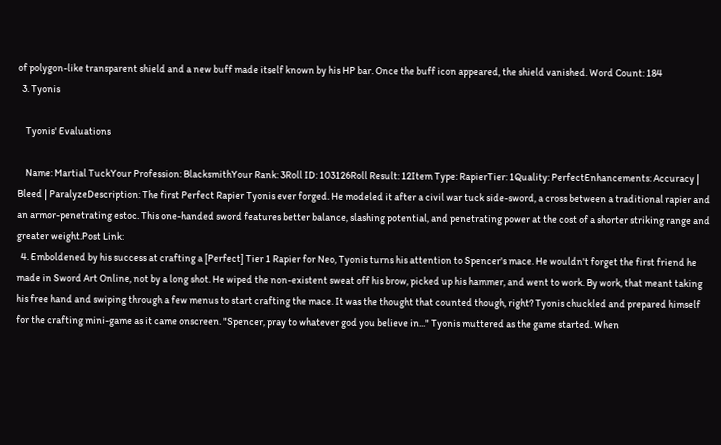of polygon-like transparent shield and a new buff made itself known by his HP bar. Once the buff icon appeared, the shield vanished. Word Count: 184
  3. Tyonis

    Tyonis' Evaluations

    Name: Martial TuckYour Profession: BlacksmithYour Rank: 3Roll ID: 103126Roll Result: 12Item Type: RapierTier: 1Quality: PerfectEnhancements: Accuracy | Bleed | ParalyzeDescription: The first Perfect Rapier Tyonis ever forged. He modeled it after a civil war tuck side-sword, a cross between a traditional rapier and an armor-penetrating estoc. This one-handed sword features better balance, slashing potential, and penetrating power at the cost of a shorter striking range and greater weight.Post Link:
  4. Emboldened by his success at crafting a [Perfect] Tier 1 Rapier for Neo, Tyonis turns his attention to Spencer's mace. He wouldn't forget the first friend he made in Sword Art Online, not by a long shot. He wiped the non-existent sweat off his brow, picked up his hammer, and went to work. By work, that meant taking his free hand and swiping through a few menus to start crafting the mace. It was the thought that counted though, right? Tyonis chuckled and prepared himself for the crafting mini-game as it came onscreen. "Spencer, pray to whatever god you believe in..." Tyonis muttered as the game started. When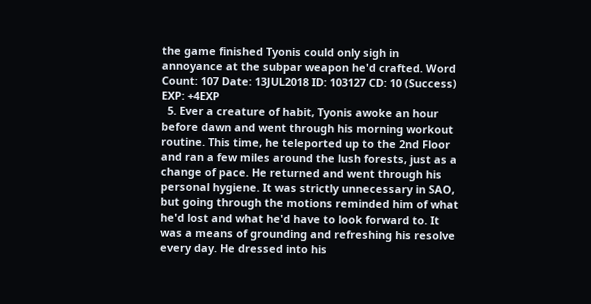the game finished Tyonis could only sigh in annoyance at the subpar weapon he'd crafted. Word Count: 107 Date: 13JUL2018 ID: 103127 CD: 10 (Success) EXP: +4EXP
  5. Ever a creature of habit, Tyonis awoke an hour before dawn and went through his morning workout routine. This time, he teleported up to the 2nd Floor and ran a few miles around the lush forests, just as a change of pace. He returned and went through his personal hygiene. It was strictly unnecessary in SAO, but going through the motions reminded him of what he'd lost and what he'd have to look forward to. It was a means of grounding and refreshing his resolve every day. He dressed into his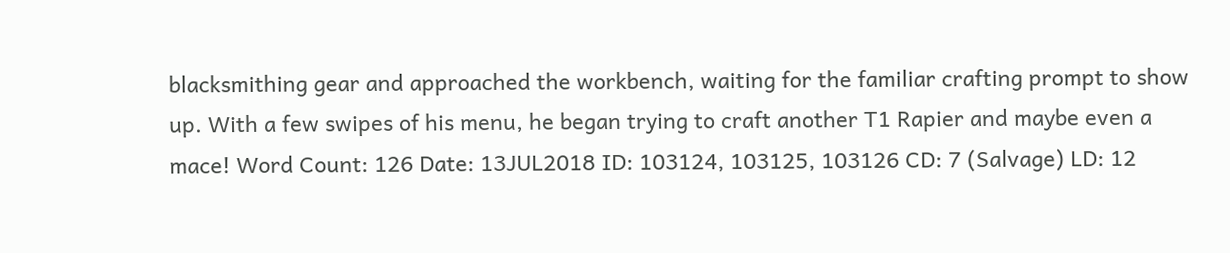blacksmithing gear and approached the workbench, waiting for the familiar crafting prompt to show up. With a few swipes of his menu, he began trying to craft another T1 Rapier and maybe even a mace! Word Count: 126 Date: 13JUL2018 ID: 103124, 103125, 103126 CD: 7 (Salvage) LD: 12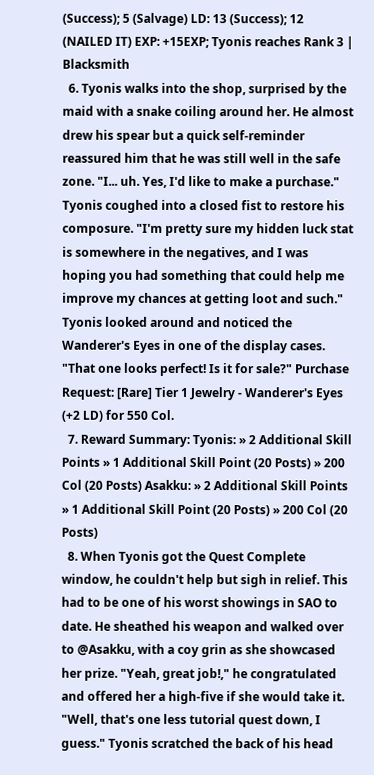(Success); 5 (Salvage) LD: 13 (Success); 12 (NAILED IT) EXP: +15EXP; Tyonis reaches Rank 3 | Blacksmith
  6. Tyonis walks into the shop, surprised by the maid with a snake coiling around her. He almost drew his spear but a quick self-reminder reassured him that he was still well in the safe zone. "I... uh. Yes, I'd like to make a purchase." Tyonis coughed into a closed fist to restore his composure. "I'm pretty sure my hidden luck stat is somewhere in the negatives, and I was hoping you had something that could help me improve my chances at getting loot and such." Tyonis looked around and noticed the Wanderer's Eyes in one of the display cases. "That one looks perfect! Is it for sale?" Purchase Request: [Rare] Tier 1 Jewelry - Wanderer's Eyes (+2 LD) for 550 Col.
  7. Reward Summary: Tyonis: » 2 Additional Skill Points » 1 Additional Skill Point (20 Posts) » 200 Col (20 Posts) Asakku: » 2 Additional Skill Points » 1 Additional Skill Point (20 Posts) » 200 Col (20 Posts)
  8. When Tyonis got the Quest Complete window, he couldn't help but sigh in relief. This had to be one of his worst showings in SAO to date. He sheathed his weapon and walked over to @Asakku, with a coy grin as she showcased her prize. "Yeah, great job!," he congratulated and offered her a high-five if she would take it. "Well, that's one less tutorial quest down, I guess." Tyonis scratched the back of his head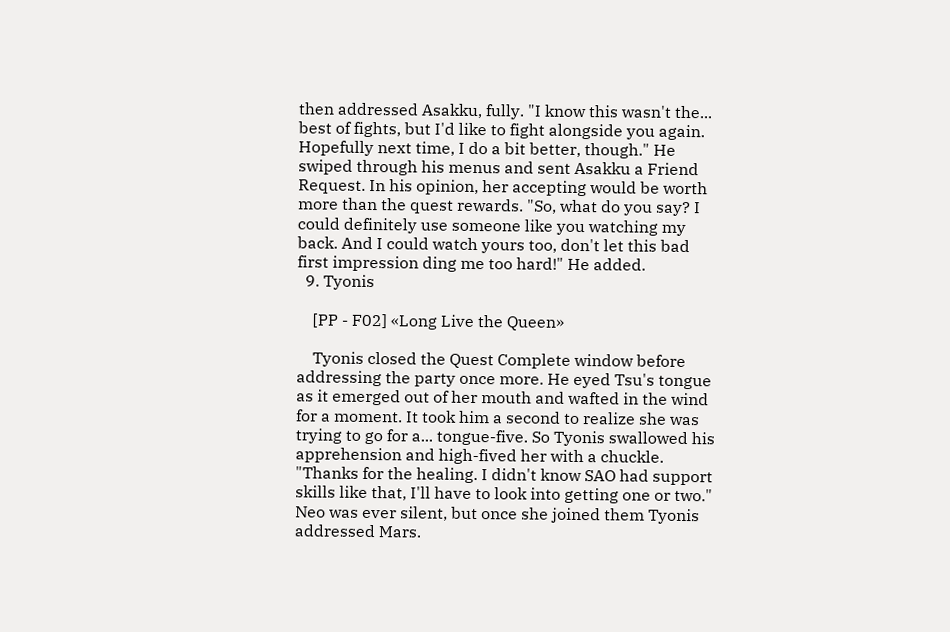then addressed Asakku, fully. "I know this wasn't the... best of fights, but I'd like to fight alongside you again. Hopefully next time, I do a bit better, though." He swiped through his menus and sent Asakku a Friend Request. In his opinion, her accepting would be worth more than the quest rewards. "So, what do you say? I could definitely use someone like you watching my back. And I could watch yours too, don't let this bad first impression ding me too hard!" He added.
  9. Tyonis

    [PP - F02] «Long Live the Queen»

    Tyonis closed the Quest Complete window before addressing the party once more. He eyed Tsu's tongue as it emerged out of her mouth and wafted in the wind for a moment. It took him a second to realize she was trying to go for a... tongue-five. So Tyonis swallowed his apprehension and high-fived her with a chuckle. "Thanks for the healing. I didn't know SAO had support skills like that, I'll have to look into getting one or two." Neo was ever silent, but once she joined them Tyonis addressed Mars.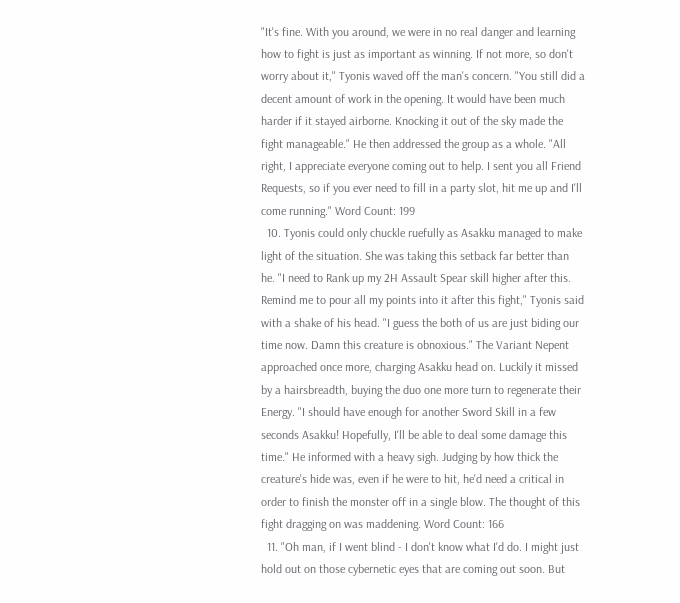"It's fine. With you around, we were in no real danger and learning how to fight is just as important as winning. If not more, so don't worry about it," Tyonis waved off the man's concern. "You still did a decent amount of work in the opening. It would have been much harder if it stayed airborne. Knocking it out of the sky made the fight manageable." He then addressed the group as a whole. "All right, I appreciate everyone coming out to help. I sent you all Friend Requests, so if you ever need to fill in a party slot, hit me up and I'll come running." Word Count: 199
  10. Tyonis could only chuckle ruefully as Asakku managed to make light of the situation. She was taking this setback far better than he. "I need to Rank up my 2H Assault Spear skill higher after this. Remind me to pour all my points into it after this fight," Tyonis said with a shake of his head. "I guess the both of us are just biding our time now. Damn this creature is obnoxious." The Variant Nepent approached once more, charging Asakku head on. Luckily it missed by a hairsbreadth, buying the duo one more turn to regenerate their Energy. "I should have enough for another Sword Skill in a few seconds Asakku! Hopefully, I'll be able to deal some damage this time." He informed with a heavy sigh. Judging by how thick the creature's hide was, even if he were to hit, he'd need a critical in order to finish the monster off in a single blow. The thought of this fight dragging on was maddening. Word Count: 166
  11. "Oh man, if I went blind - I don't know what I'd do. I might just hold out on those cybernetic eyes that are coming out soon. But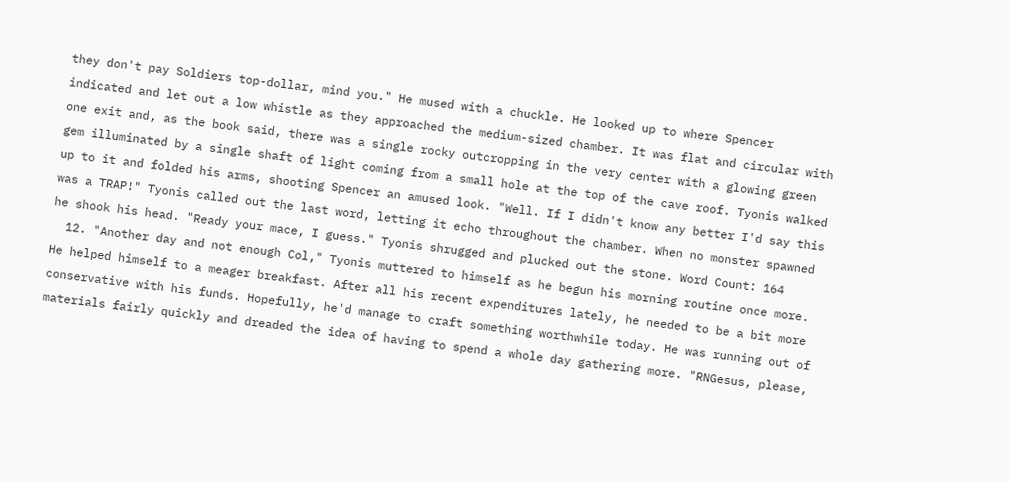they don't pay Soldiers top-dollar, mind you." He mused with a chuckle. He looked up to where Spencer indicated and let out a low whistle as they approached the medium-sized chamber. It was flat and circular with one exit and, as the book said, there was a single rocky outcropping in the very center with a glowing green gem illuminated by a single shaft of light coming from a small hole at the top of the cave roof. Tyonis walked up to it and folded his arms, shooting Spencer an amused look. "Well. If I didn't know any better I'd say this was a TRAP!" Tyonis called out the last word, letting it echo throughout the chamber. When no monster spawned he shook his head. "Ready your mace, I guess." Tyonis shrugged and plucked out the stone. Word Count: 164
  12. "Another day and not enough Col," Tyonis muttered to himself as he begun his morning routine once more. He helped himself to a meager breakfast. After all his recent expenditures lately, he needed to be a bit more conservative with his funds. Hopefully, he'd manage to craft something worthwhile today. He was running out of materials fairly quickly and dreaded the idea of having to spend a whole day gathering more. "RNGesus, please,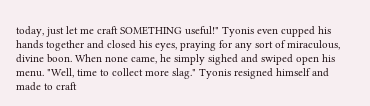today, just let me craft SOMETHING useful!" Tyonis even cupped his hands together and closed his eyes, praying for any sort of miraculous, divine boon. When none came, he simply sighed and swiped open his menu. "Well, time to collect more slag." Tyonis resigned himself and made to craft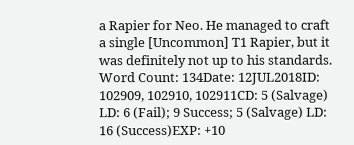a Rapier for Neo. He managed to craft a single [Uncommon] T1 Rapier, but it was definitely not up to his standards. Word Count: 134Date: 12JUL2018ID: 102909, 102910, 102911CD: 5 (Salvage) LD: 6 (Fail); 9 Success; 5 (Salvage) LD: 16 (Success)EXP: +10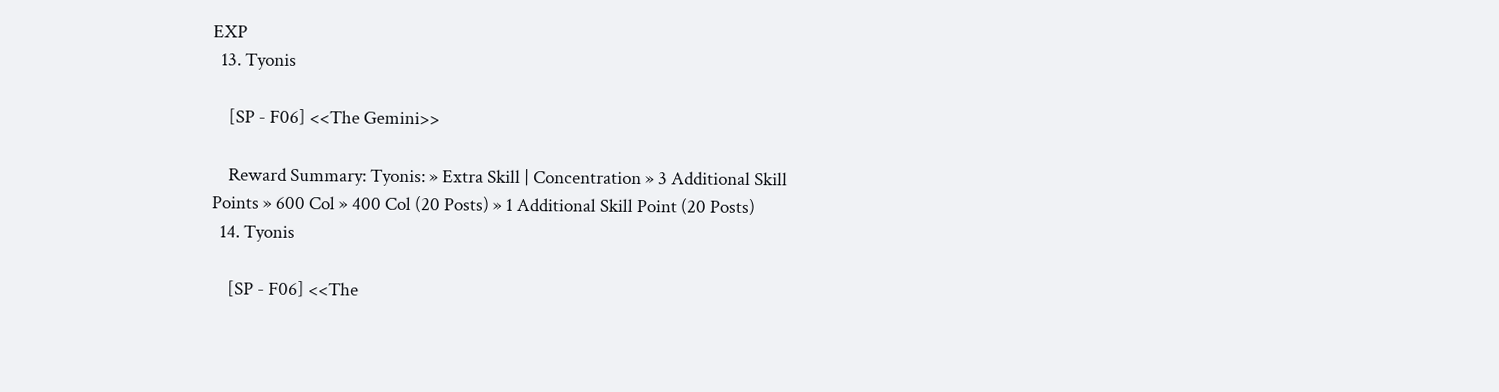EXP
  13. Tyonis

    [SP - F06] <<The Gemini>>

    Reward Summary: Tyonis: » Extra Skill | Concentration » 3 Additional Skill Points » 600 Col » 400 Col (20 Posts) » 1 Additional Skill Point (20 Posts)
  14. Tyonis

    [SP - F06] <<The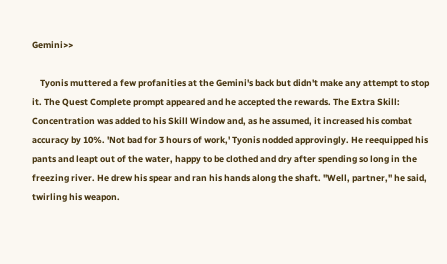Gemini>>

    Tyonis muttered a few profanities at the Gemini's back but didn't make any attempt to stop it. The Quest Complete prompt appeared and he accepted the rewards. The Extra Skill: Concentration was added to his Skill Window and, as he assumed, it increased his combat accuracy by 10%. 'Not bad for 3 hours of work,' Tyonis nodded approvingly. He reequipped his pants and leapt out of the water, happy to be clothed and dry after spending so long in the freezing river. He drew his spear and ran his hands along the shaft. "Well, partner," he said, twirling his weapon.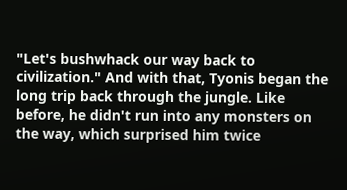"Let's bushwhack our way back to civilization." And with that, Tyonis began the long trip back through the jungle. Like before, he didn't run into any monsters on the way, which surprised him twice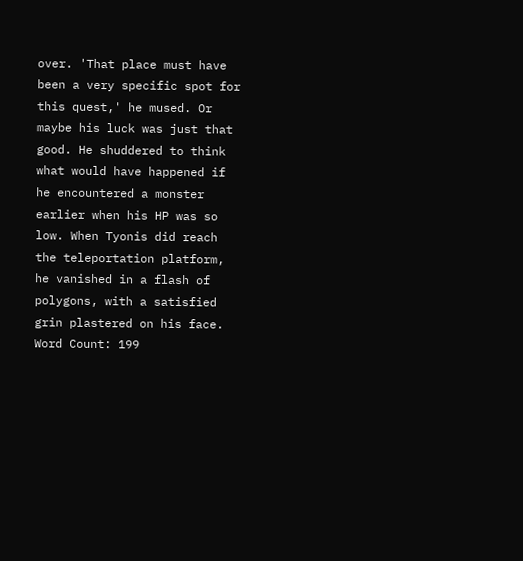over. 'That place must have been a very specific spot for this quest,' he mused. Or maybe his luck was just that good. He shuddered to think what would have happened if he encountered a monster earlier when his HP was so low. When Tyonis did reach the teleportation platform, he vanished in a flash of polygons, with a satisfied grin plastered on his face. Word Count: 199